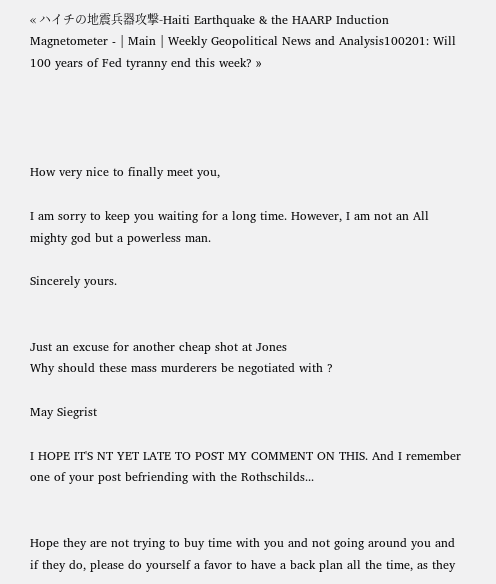« ハイチの地震兵器攻撃-Haiti Earthquake & the HAARP Induction Magnetometer - | Main | Weekly Geopolitical News and Analysis100201: Will 100 years of Fed tyranny end this week? »




How very nice to finally meet you,

I am sorry to keep you waiting for a long time. However, I am not an All
mighty god but a powerless man.

Sincerely yours.


Just an excuse for another cheap shot at Jones
Why should these mass murderers be negotiated with ?

May Siegrist

I HOPE IT'S NT YET LATE TO POST MY COMMENT ON THIS. And I remember one of your post befriending with the Rothschilds...


Hope they are not trying to buy time with you and not going around you and if they do, please do yourself a favor to have a back plan all the time, as they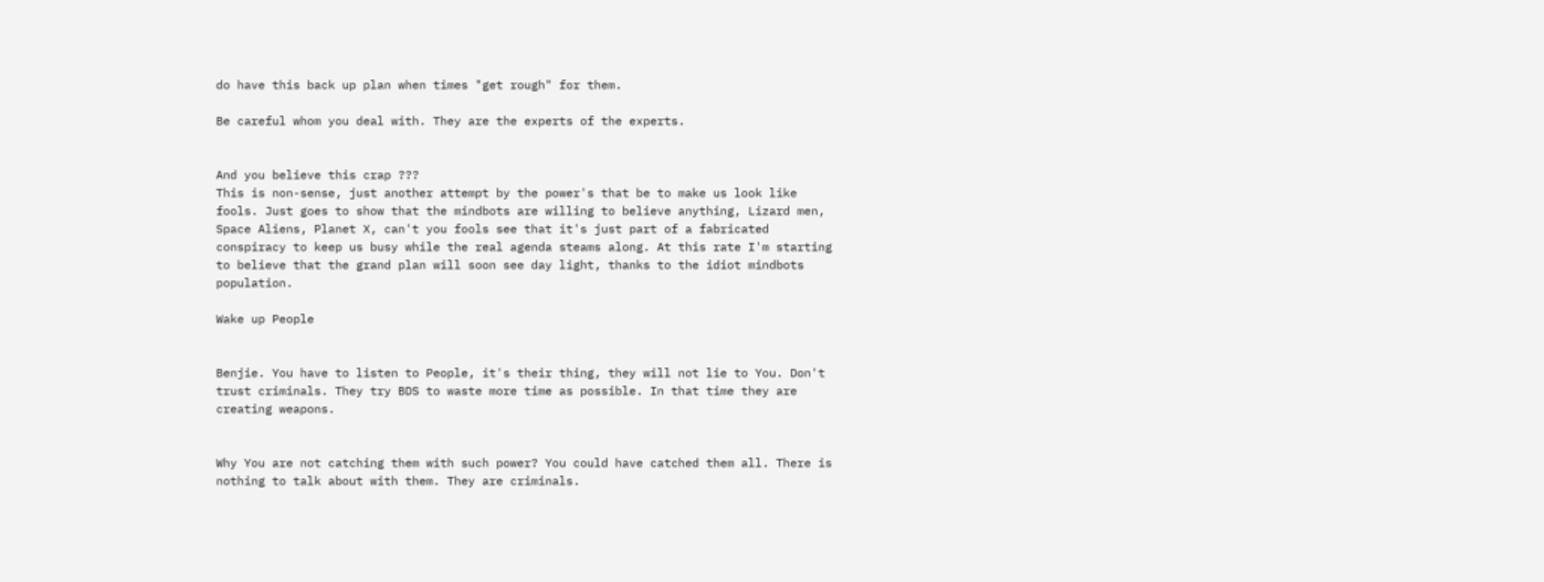do have this back up plan when times "get rough" for them.

Be careful whom you deal with. They are the experts of the experts.


And you believe this crap ???
This is non-sense, just another attempt by the power's that be to make us look like fools. Just goes to show that the mindbots are willing to believe anything, Lizard men, Space Aliens, Planet X, can't you fools see that it's just part of a fabricated conspiracy to keep us busy while the real agenda steams along. At this rate I'm starting to believe that the grand plan will soon see day light, thanks to the idiot mindbots population.

Wake up People


Benjie. You have to listen to People, it's their thing, they will not lie to You. Don't trust criminals. They try BDS to waste more time as possible. In that time they are creating weapons.


Why You are not catching them with such power? You could have catched them all. There is nothing to talk about with them. They are criminals.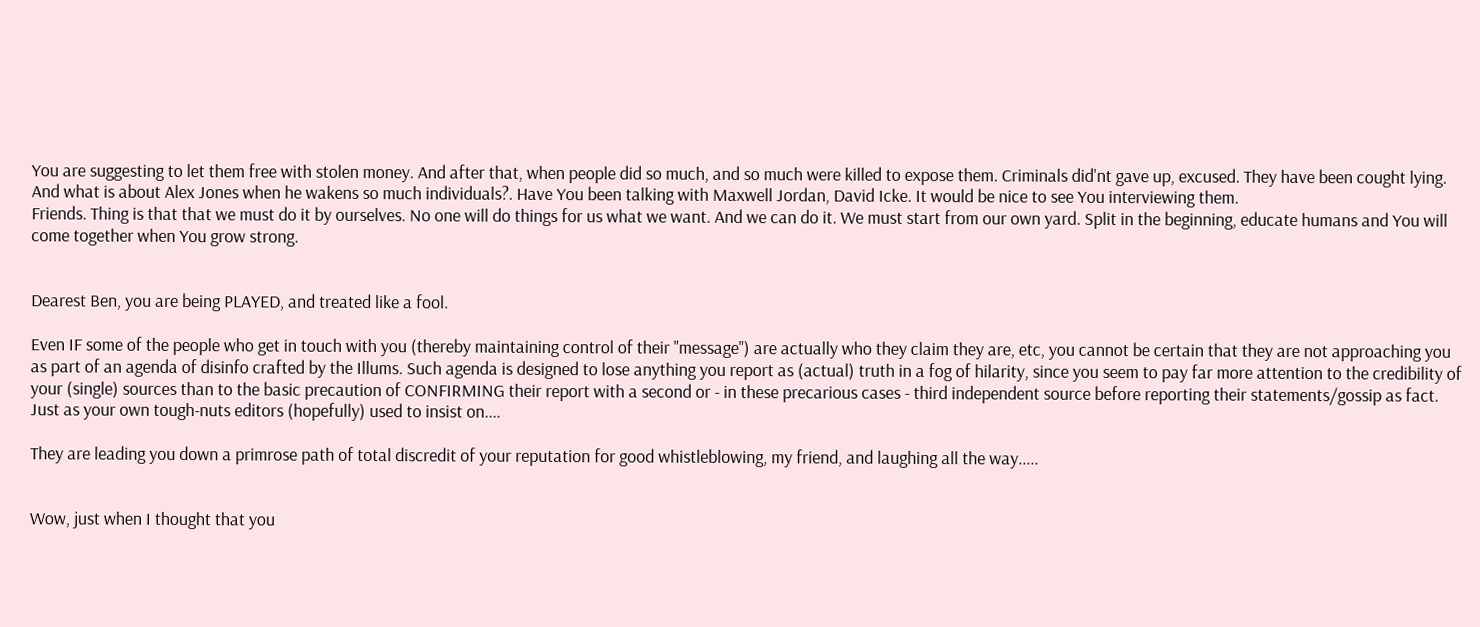You are suggesting to let them free with stolen money. And after that, when people did so much, and so much were killed to expose them. Criminals did'nt gave up, excused. They have been cought lying. And what is about Alex Jones when he wakens so much individuals?. Have You been talking with Maxwell Jordan, David Icke. It would be nice to see You interviewing them.
Friends. Thing is that that we must do it by ourselves. No one will do things for us what we want. And we can do it. We must start from our own yard. Split in the beginning, educate humans and You will come together when You grow strong.


Dearest Ben, you are being PLAYED, and treated like a fool.

Even IF some of the people who get in touch with you (thereby maintaining control of their "message") are actually who they claim they are, etc, you cannot be certain that they are not approaching you as part of an agenda of disinfo crafted by the Illums. Such agenda is designed to lose anything you report as (actual) truth in a fog of hilarity, since you seem to pay far more attention to the credibility of your (single) sources than to the basic precaution of CONFIRMING their report with a second or - in these precarious cases - third independent source before reporting their statements/gossip as fact. Just as your own tough-nuts editors (hopefully) used to insist on....

They are leading you down a primrose path of total discredit of your reputation for good whistleblowing, my friend, and laughing all the way.....


Wow, just when I thought that you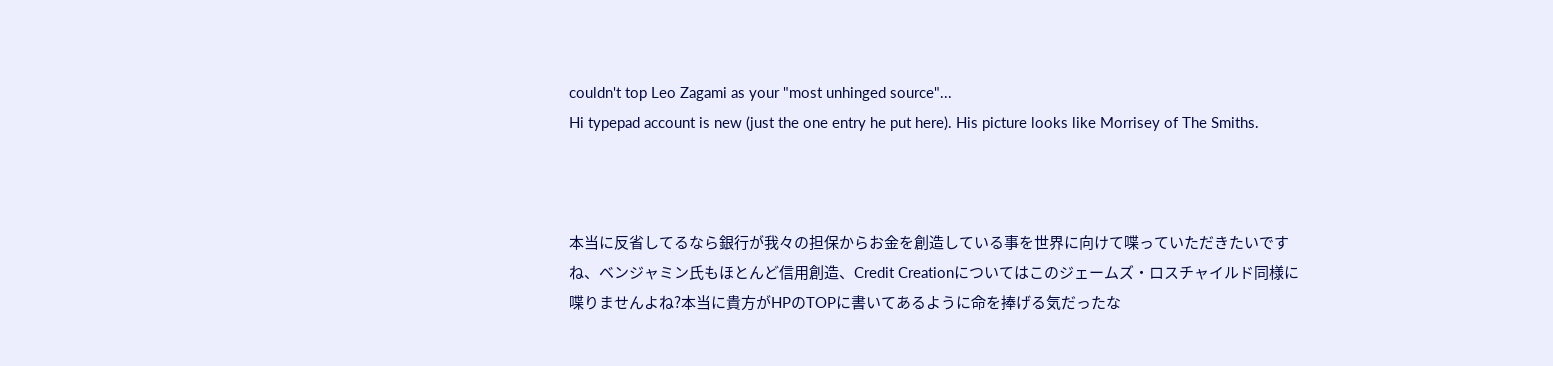couldn't top Leo Zagami as your "most unhinged source"...
Hi typepad account is new (just the one entry he put here). His picture looks like Morrisey of The Smiths.



本当に反省してるなら銀行が我々の担保からお金を創造している事を世界に向けて喋っていただきたいですね、ベンジャミン氏もほとんど信用創造、Credit Creationについてはこのジェームズ・ロスチャイルド同様に喋りませんよね?本当に貴方がHPのTOPに書いてあるように命を捧げる気だったな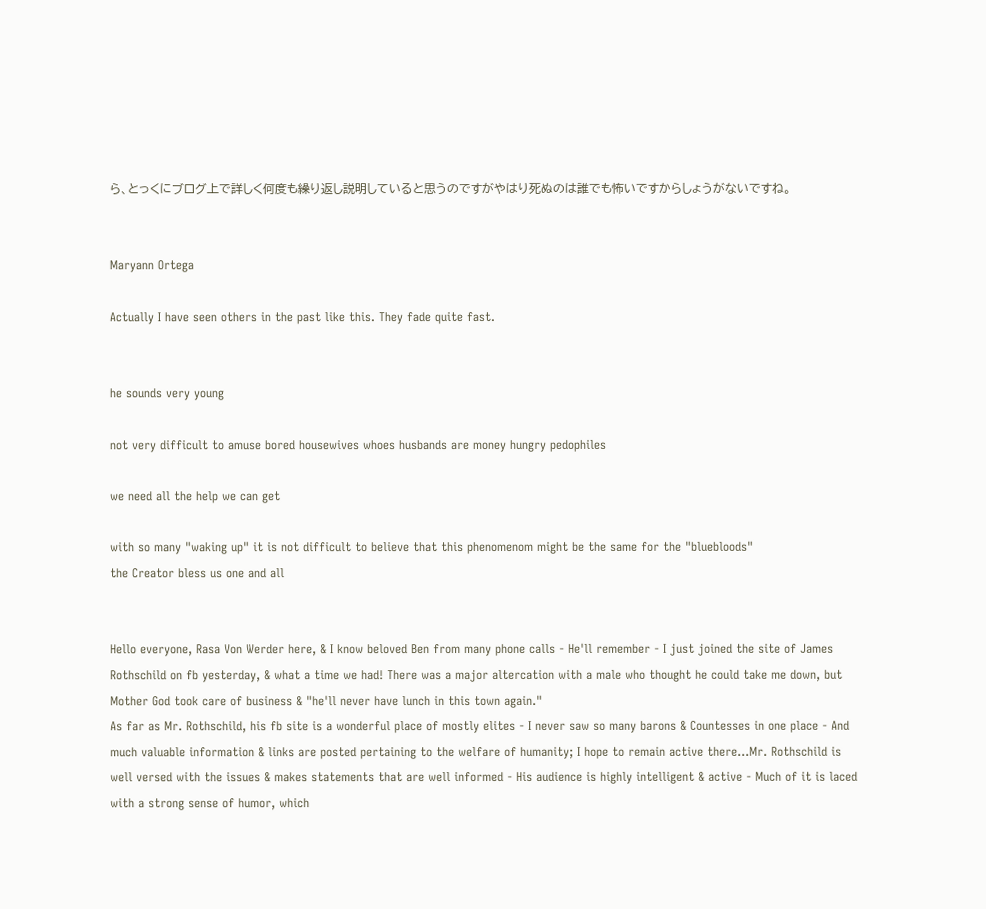ら、とっくにブログ上で詳しく何度も繰り返し説明していると思うのですがやはり死ぬのは誰でも怖いですからしょうがないですね。


Maryann Ortega

Actually I have seen others in the past like this. They fade quite fast.


he sounds very young

not very difficult to amuse bored housewives whoes husbands are money hungry pedophiles

we need all the help we can get

with so many "waking up" it is not difficult to believe that this phenomenom might be the same for the "bluebloods"
the Creator bless us one and all


Hello everyone, Rasa Von Werder here, & I know beloved Ben from many phone calls - He'll remember - I just joined the site of James Rothschild on fb yesterday, & what a time we had! There was a major altercation with a male who thought he could take me down, but Mother God took care of business & "he'll never have lunch in this town again."
As far as Mr. Rothschild, his fb site is a wonderful place of mostly elites - I never saw so many barons & Countesses in one place - And much valuable information & links are posted pertaining to the welfare of humanity; I hope to remain active there...Mr. Rothschild is well versed with the issues & makes statements that are well informed - His audience is highly intelligent & active - Much of it is laced with a strong sense of humor, which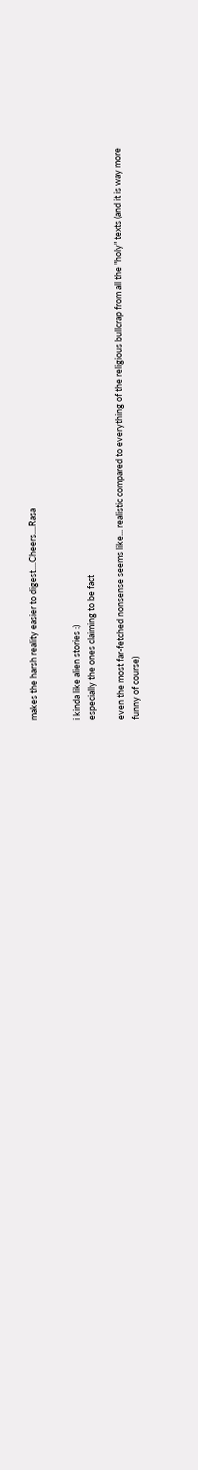makes the harsh reality easier to digest....Cheers....Rasa


i kinda like alien stories :)
especially the ones claiming to be fact

even the most far-fetched nonsense seems like... realistic compared to everything of the religious bullcrap from all the "holy" texts (and it is way more funny of course)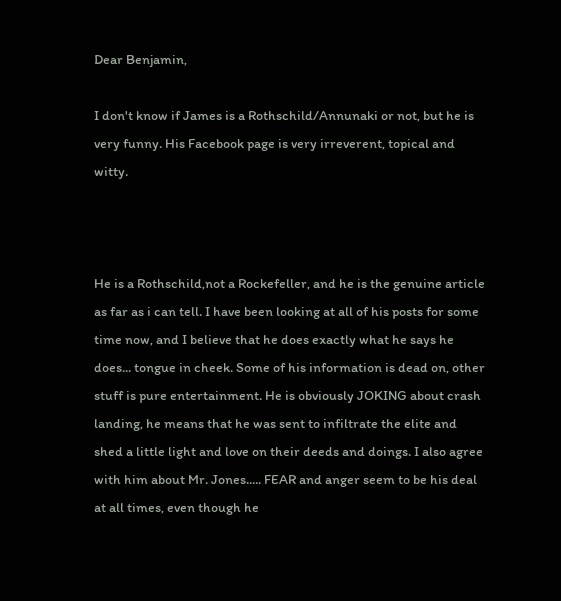Dear Benjamin,

I don't know if James is a Rothschild/Annunaki or not, but he is very funny. His Facebook page is very irreverent, topical and witty.



He is a Rothschild,not a Rockefeller, and he is the genuine article as far as i can tell. I have been looking at all of his posts for some time now, and I believe that he does exactly what he says he does... tongue in cheek. Some of his information is dead on, other stuff is pure entertainment. He is obviously JOKING about crash landing, he means that he was sent to infiltrate the elite and shed a little light and love on their deeds and doings. I also agree with him about Mr. Jones..... FEAR and anger seem to be his deal at all times, even though he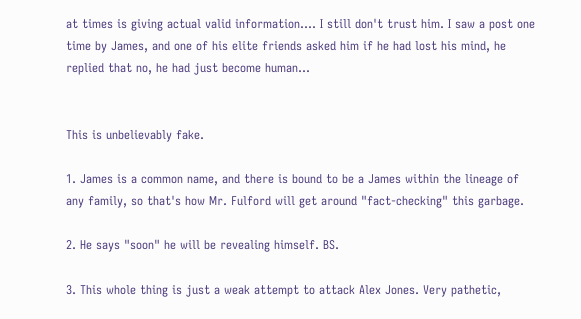at times is giving actual valid information.... I still don't trust him. I saw a post one time by James, and one of his elite friends asked him if he had lost his mind, he replied that no, he had just become human...


This is unbelievably fake.

1. James is a common name, and there is bound to be a James within the lineage of any family, so that's how Mr. Fulford will get around "fact-checking" this garbage.

2. He says "soon" he will be revealing himself. BS.

3. This whole thing is just a weak attempt to attack Alex Jones. Very pathetic,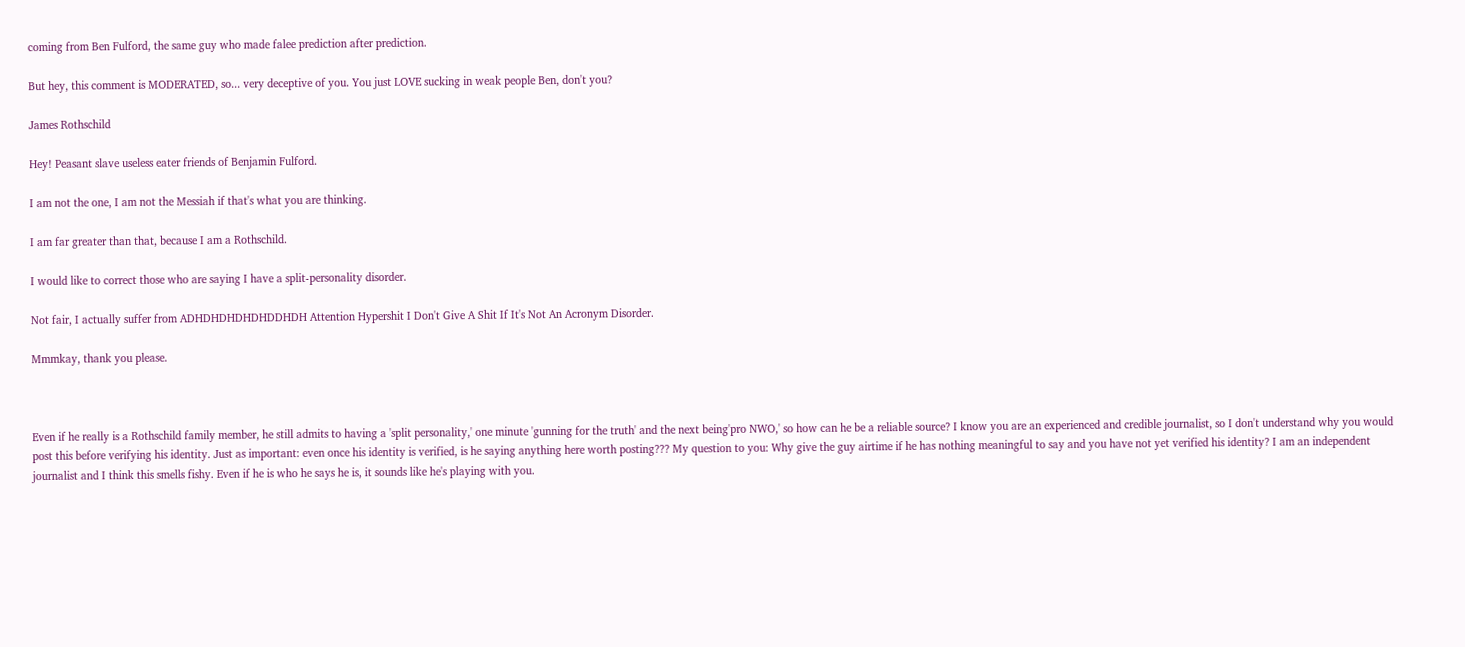coming from Ben Fulford, the same guy who made falee prediction after prediction.

But hey, this comment is MODERATED, so... very deceptive of you. You just LOVE sucking in weak people Ben, don't you?

James Rothschild

Hey! Peasant slave useless eater friends of Benjamin Fulford.

I am not the one, I am not the Messiah if that's what you are thinking.

I am far greater than that, because I am a Rothschild.

I would like to correct those who are saying I have a split-personality disorder.

Not fair, I actually suffer from ADHDHDHDHDHDDHDH Attention Hypershit I Don't Give A Shit If It's Not An Acronym Disorder.

Mmmkay, thank you please.



Even if he really is a Rothschild family member, he still admits to having a 'split personality,' one minute 'gunning for the truth' and the next being'pro NWO,' so how can he be a reliable source? I know you are an experienced and credible journalist, so I don't understand why you would post this before verifying his identity. Just as important: even once his identity is verified, is he saying anything here worth posting??? My question to you: Why give the guy airtime if he has nothing meaningful to say and you have not yet verified his identity? I am an independent journalist and I think this smells fishy. Even if he is who he says he is, it sounds like he's playing with you.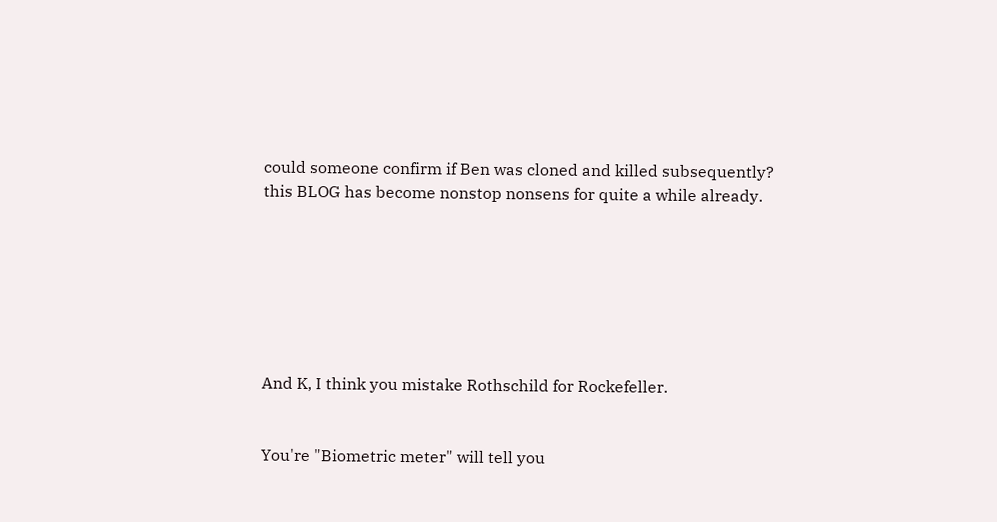could someone confirm if Ben was cloned and killed subsequently?
this BLOG has become nonstop nonsens for quite a while already.







And K, I think you mistake Rothschild for Rockefeller.


You're "Biometric meter" will tell you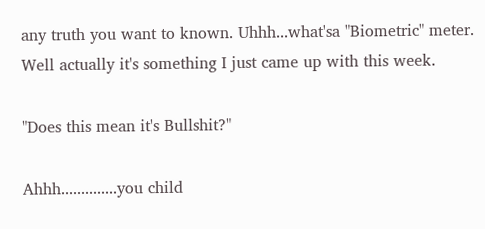any truth you want to known. Uhhh...what'sa "Biometric" meter. Well actually it's something I just came up with this week.

"Does this mean it's Bullshit?"

Ahhh..............you child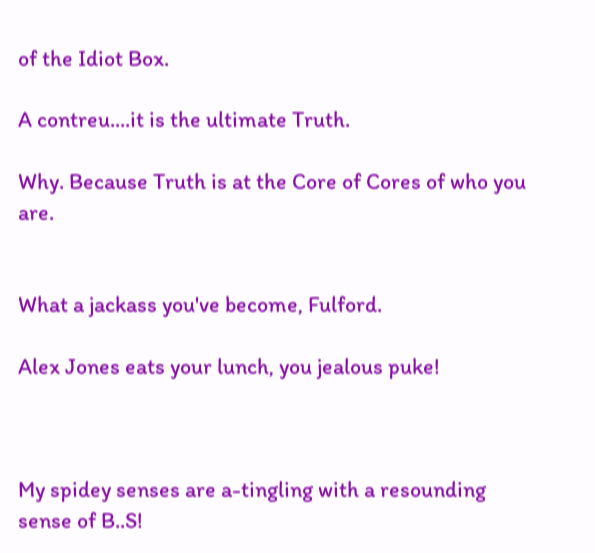of the Idiot Box.

A contreu....it is the ultimate Truth.

Why. Because Truth is at the Core of Cores of who you are.


What a jackass you've become, Fulford.

Alex Jones eats your lunch, you jealous puke!



My spidey senses are a-tingling with a resounding sense of B..S!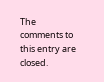The comments to this entry are closed.